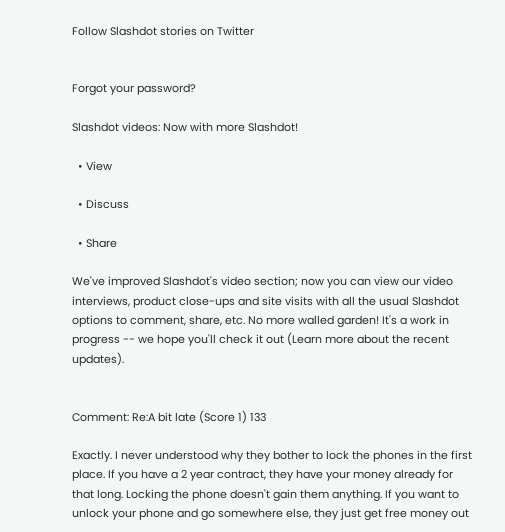Follow Slashdot stories on Twitter


Forgot your password?

Slashdot videos: Now with more Slashdot!

  • View

  • Discuss

  • Share

We've improved Slashdot's video section; now you can view our video interviews, product close-ups and site visits with all the usual Slashdot options to comment, share, etc. No more walled garden! It's a work in progress -- we hope you'll check it out (Learn more about the recent updates).


Comment: Re:A bit late (Score 1) 133

Exactly. I never understood why they bother to lock the phones in the first place. If you have a 2 year contract, they have your money already for that long. Locking the phone doesn't gain them anything. If you want to unlock your phone and go somewhere else, they just get free money out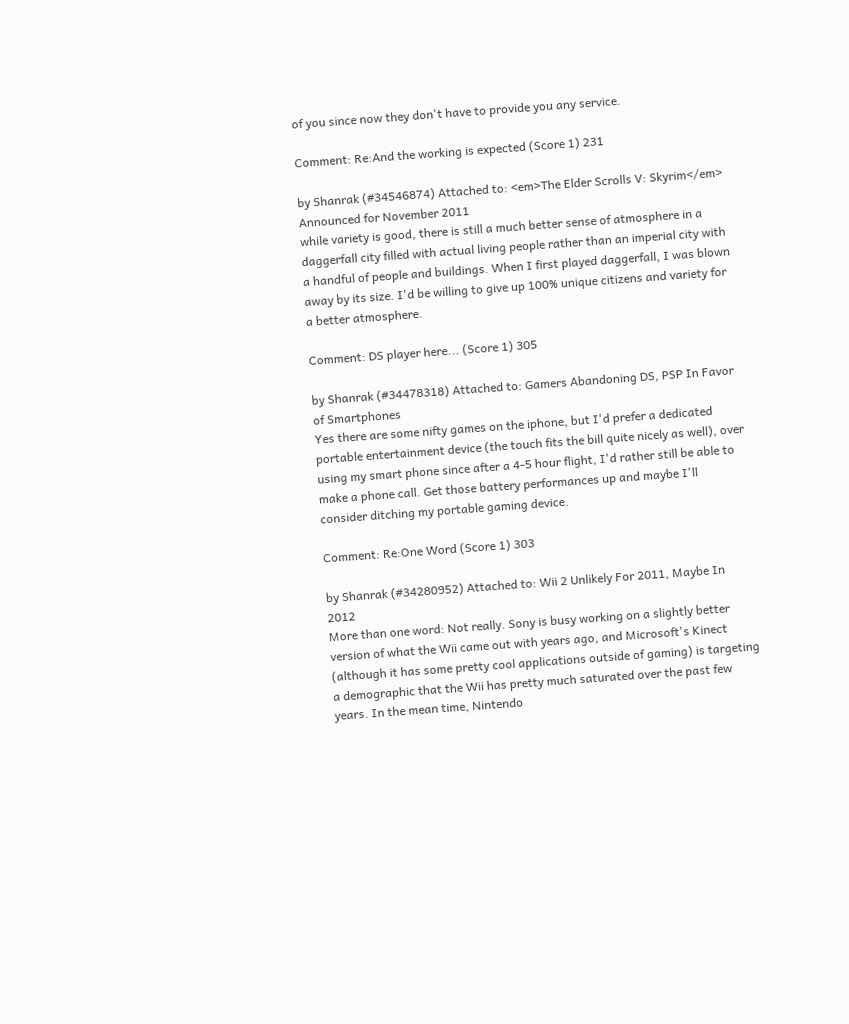of you since now they don't have to provide you any service.

Comment: Re:And the working is expected (Score 1) 231

by Shanrak (#34546874) Attached to: <em>The Elder Scrolls V: Skyrim</em> Announced for November 2011
while variety is good, there is still a much better sense of atmosphere in a daggerfall city filled with actual living people rather than an imperial city with a handful of people and buildings. When I first played daggerfall, I was blown away by its size. I'd be willing to give up 100% unique citizens and variety for a better atmosphere.

Comment: DS player here... (Score 1) 305

by Shanrak (#34478318) Attached to: Gamers Abandoning DS, PSP In Favor of Smartphones
Yes there are some nifty games on the iphone, but I'd prefer a dedicated portable entertainment device (the touch fits the bill quite nicely as well), over using my smart phone since after a 4-5 hour flight, I'd rather still be able to make a phone call. Get those battery performances up and maybe I'll consider ditching my portable gaming device.

Comment: Re:One Word (Score 1) 303

by Shanrak (#34280952) Attached to: Wii 2 Unlikely For 2011, Maybe In 2012
More than one word: Not really. Sony is busy working on a slightly better version of what the Wii came out with years ago, and Microsoft's Kinect (although it has some pretty cool applications outside of gaming) is targeting a demographic that the Wii has pretty much saturated over the past few years. In the mean time, Nintendo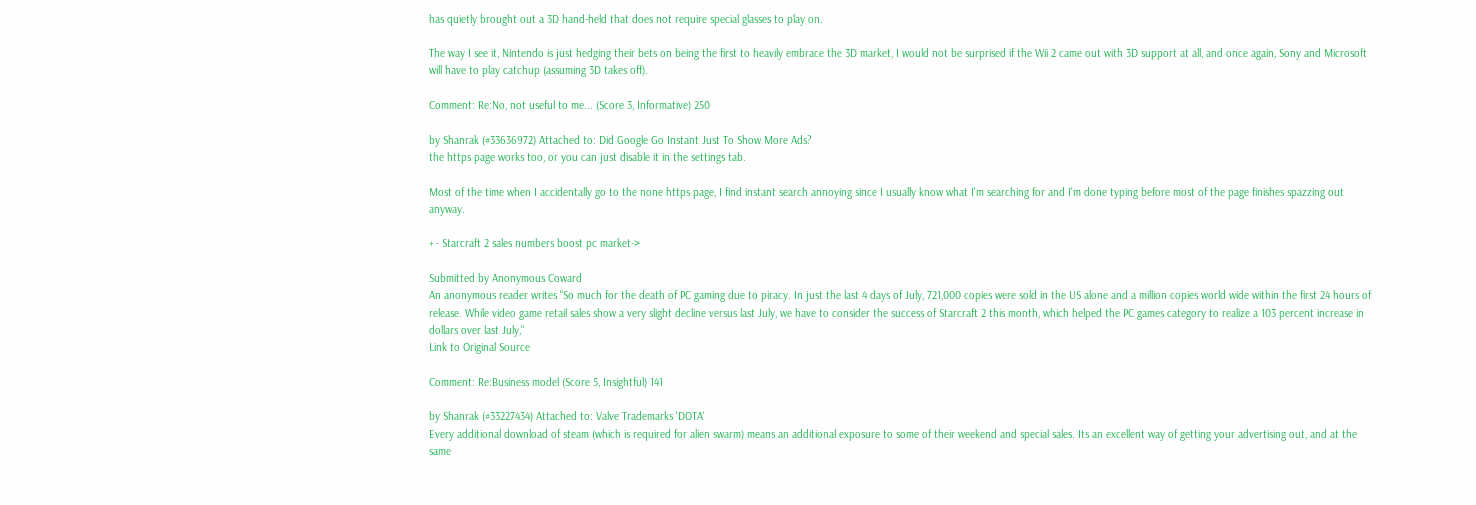has quietly brought out a 3D hand-held that does not require special glasses to play on.

The way I see it, Nintendo is just hedging their bets on being the first to heavily embrace the 3D market, I would not be surprised if the Wii 2 came out with 3D support at all, and once again, Sony and Microsoft will have to play catchup (assuming 3D takes off).

Comment: Re:No, not useful to me... (Score 3, Informative) 250

by Shanrak (#33636972) Attached to: Did Google Go Instant Just To Show More Ads?
the https page works too, or you can just disable it in the settings tab.

Most of the time when I accidentally go to the none https page, I find instant search annoying since I usually know what I'm searching for and I'm done typing before most of the page finishes spazzing out anyway.

+ - Starcraft 2 sales numbers boost pc market->

Submitted by Anonymous Coward
An anonymous reader writes "So much for the death of PC gaming due to piracy. In just the last 4 days of July, 721,000 copies were sold in the US alone and a million copies world wide within the first 24 hours of release. While video game retail sales show a very slight decline versus last July, we have to consider the success of Starcraft 2 this month, which helped the PC games category to realize a 103 percent increase in dollars over last July,"
Link to Original Source

Comment: Re:Business model (Score 5, Insightful) 141

by Shanrak (#33227434) Attached to: Valve Trademarks 'DOTA'
Every additional download of steam (which is required for alien swarm) means an additional exposure to some of their weekend and special sales. Its an excellent way of getting your advertising out, and at the same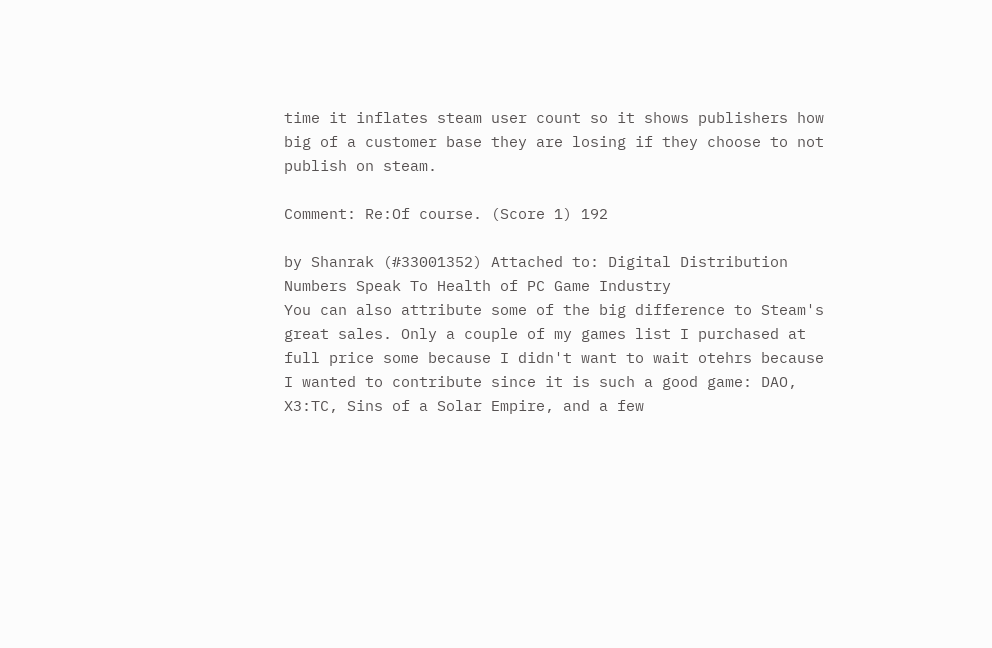time it inflates steam user count so it shows publishers how big of a customer base they are losing if they choose to not publish on steam.

Comment: Re:Of course. (Score 1) 192

by Shanrak (#33001352) Attached to: Digital Distribution Numbers Speak To Health of PC Game Industry
You can also attribute some of the big difference to Steam's great sales. Only a couple of my games list I purchased at full price some because I didn't want to wait otehrs because I wanted to contribute since it is such a good game: DAO, X3:TC, Sins of a Solar Empire, and a few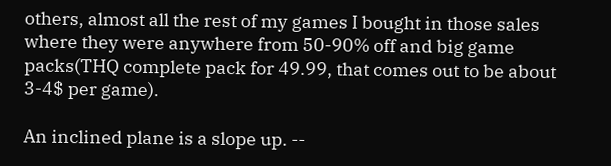others, almost all the rest of my games I bought in those sales where they were anywhere from 50-90% off and big game packs(THQ complete pack for 49.99, that comes out to be about 3-4$ per game).

An inclined plane is a slope up. --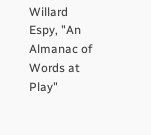Willard Espy, "An Almanac of Words at Play"